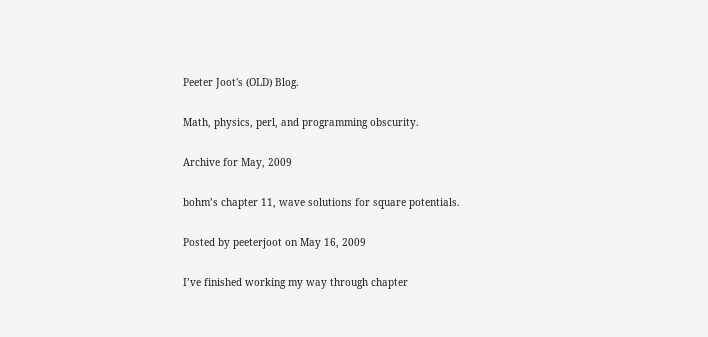Peeter Joot's (OLD) Blog.

Math, physics, perl, and programming obscurity.

Archive for May, 2009

bohm’s chapter 11, wave solutions for square potentials.

Posted by peeterjoot on May 16, 2009

I’ve finished working my way through chapter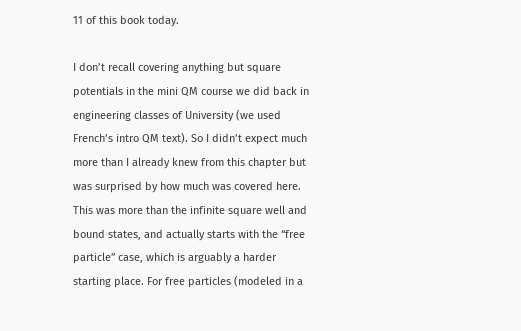11 of this book today.

I don’t recall covering anything but square potentials in the mini QM course we did back in engineering classes of University (we used French’s intro QM text). So I didn’t expect much more than I already knew from this chapter but was surprised by how much was covered here. This was more than the infinite square well and bound states, and actually starts with the “free particle” case, which is arguably a harder starting place. For free particles (modeled in a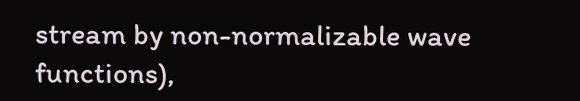stream by non-normalizable wave functions),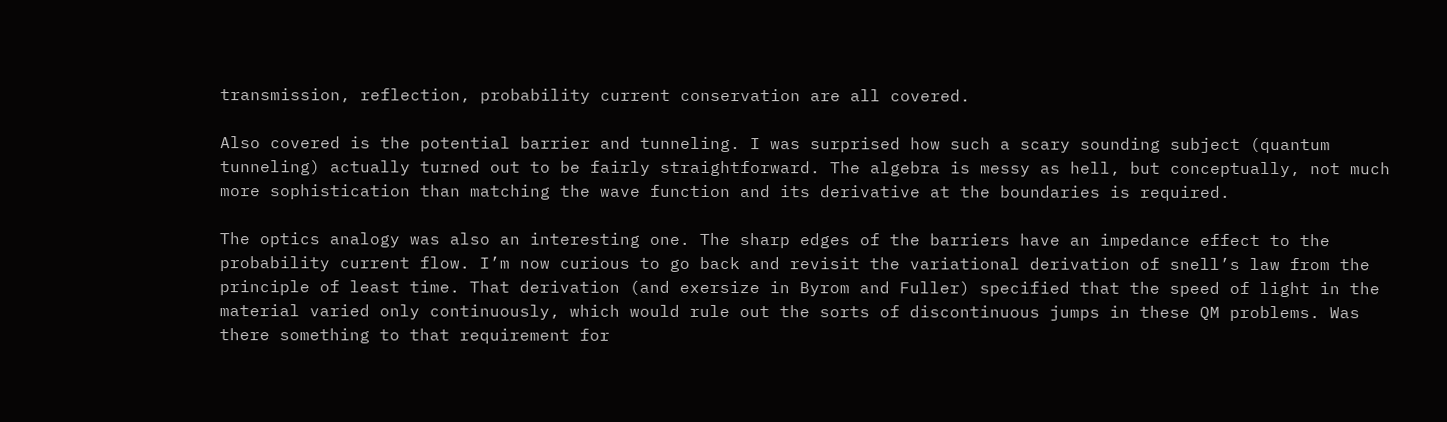transmission, reflection, probability current conservation are all covered.

Also covered is the potential barrier and tunneling. I was surprised how such a scary sounding subject (quantum tunneling) actually turned out to be fairly straightforward. The algebra is messy as hell, but conceptually, not much more sophistication than matching the wave function and its derivative at the boundaries is required.

The optics analogy was also an interesting one. The sharp edges of the barriers have an impedance effect to the probability current flow. I’m now curious to go back and revisit the variational derivation of snell’s law from the principle of least time. That derivation (and exersize in Byrom and Fuller) specified that the speed of light in the material varied only continuously, which would rule out the sorts of discontinuous jumps in these QM problems. Was there something to that requirement for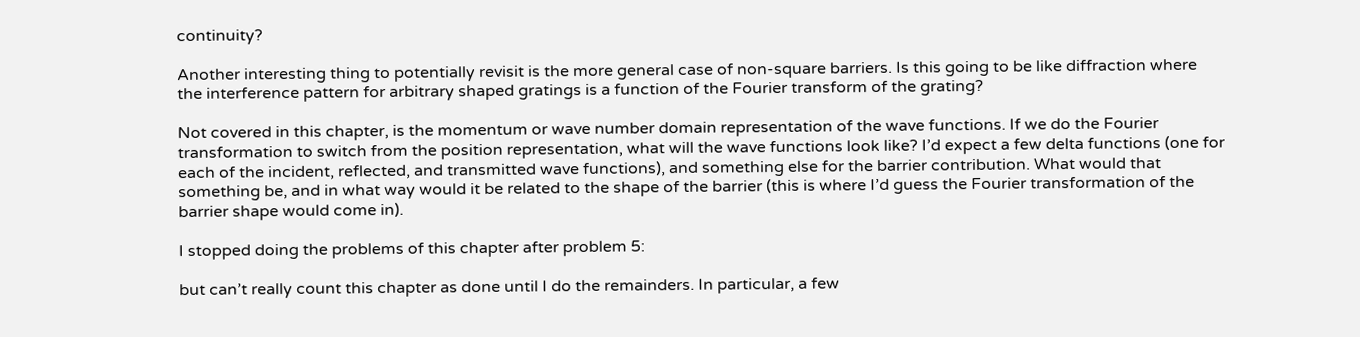continuity?

Another interesting thing to potentially revisit is the more general case of non-square barriers. Is this going to be like diffraction where the interference pattern for arbitrary shaped gratings is a function of the Fourier transform of the grating?

Not covered in this chapter, is the momentum or wave number domain representation of the wave functions. If we do the Fourier transformation to switch from the position representation, what will the wave functions look like? I’d expect a few delta functions (one for each of the incident, reflected, and transmitted wave functions), and something else for the barrier contribution. What would that something be, and in what way would it be related to the shape of the barrier (this is where I’d guess the Fourier transformation of the barrier shape would come in).

I stopped doing the problems of this chapter after problem 5:

but can’t really count this chapter as done until I do the remainders. In particular, a few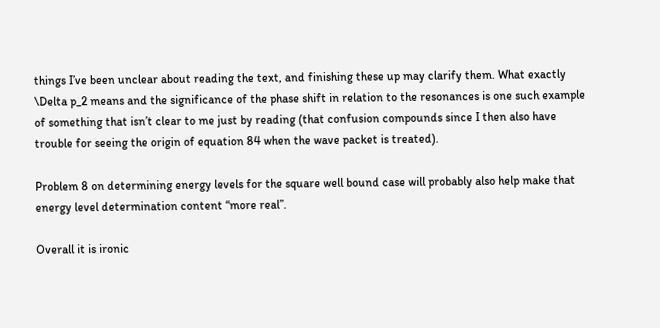things I’ve been unclear about reading the text, and finishing these up may clarify them. What exactly \Delta p_2 means and the significance of the phase shift in relation to the resonances is one such example of something that isn’t clear to me just by reading (that confusion compounds since I then also have trouble for seeing the origin of equation 84 when the wave packet is treated).

Problem 8 on determining energy levels for the square well bound case will probably also help make that energy level determination content “more real”.

Overall it is ironic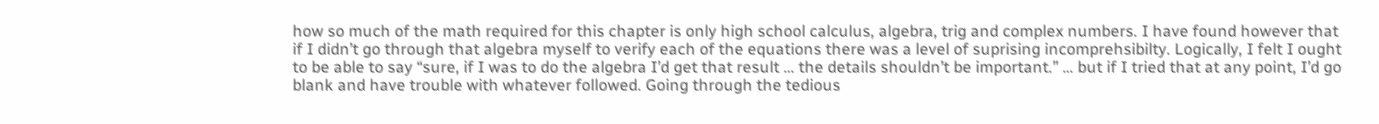how so much of the math required for this chapter is only high school calculus, algebra, trig and complex numbers. I have found however that if I didn’t go through that algebra myself to verify each of the equations there was a level of suprising incomprehsibilty. Logically, I felt I ought to be able to say “sure, if I was to do the algebra I’d get that result … the details shouldn’t be important.” … but if I tried that at any point, I’d go blank and have trouble with whatever followed. Going through the tedious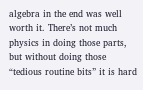algebra in the end was well worth it. There’s not much physics in doing those parts, but without doing those “tedious routine bits” it is hard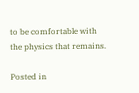to be comfortable with the physics that remains.

Posted in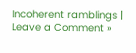Incoherent ramblings | Leave a Comment »